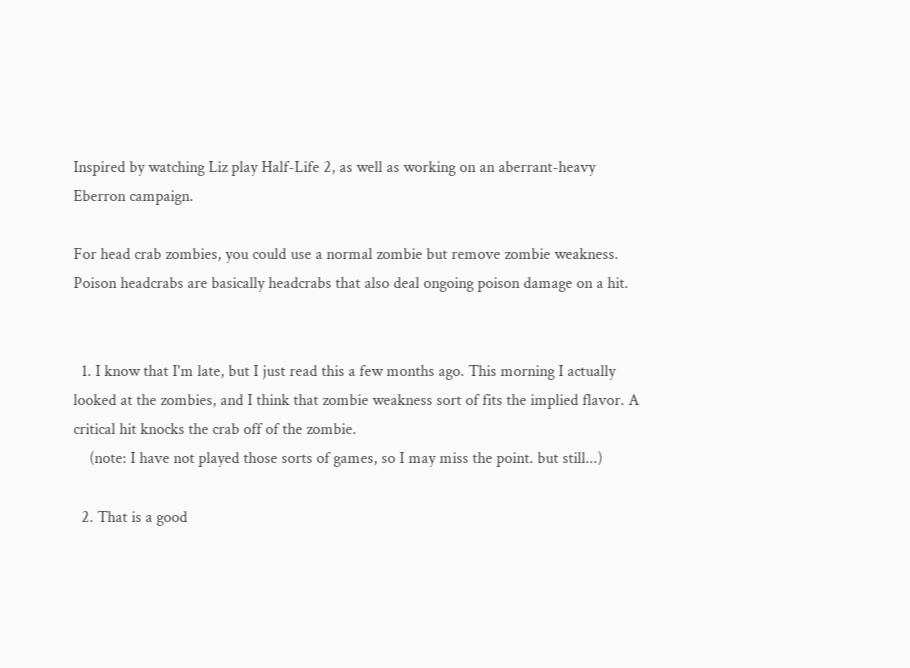Inspired by watching Liz play Half-Life 2, as well as working on an aberrant-heavy Eberron campaign.

For head crab zombies, you could use a normal zombie but remove zombie weakness. Poison headcrabs are basically headcrabs that also deal ongoing poison damage on a hit.


  1. I know that I'm late, but I just read this a few months ago. This morning I actually looked at the zombies, and I think that zombie weakness sort of fits the implied flavor. A critical hit knocks the crab off of the zombie.
    (note: I have not played those sorts of games, so I may miss the point. but still...)

  2. That is a good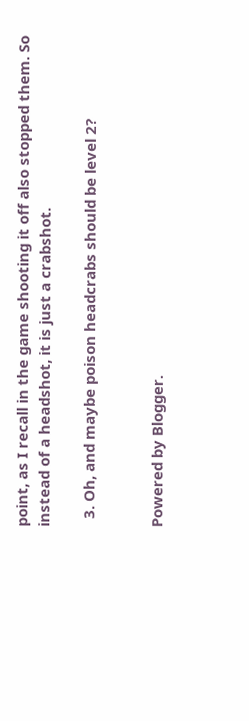point, as I recall in the game shooting it off also stopped them. So instead of a headshot, it is just a crabshot.

  3. Oh, and maybe poison headcrabs should be level 2?


Powered by Blogger.